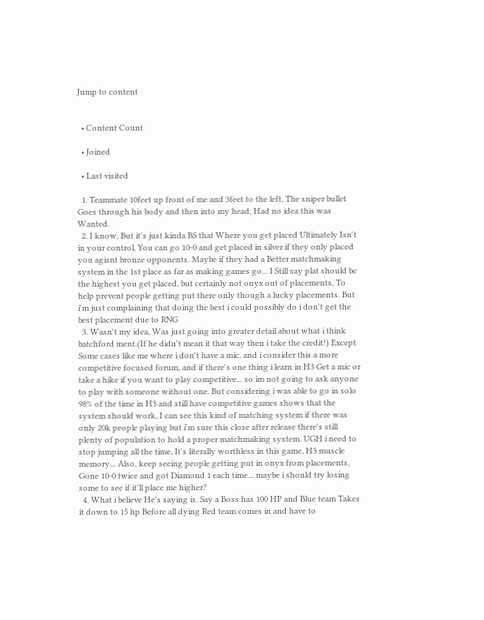Jump to content


  • Content Count

  • Joined

  • Last visited

  1. Teammate 10feet up front of me and 3feet to the left, The sniper bullet Goes through his body and then into my head, Had no idea this was Wanted.
  2. I know, But it's just kinda BS that Where you get placed Ultimately Isn't in your control, You can go 10-0 and get placed in silver if they only placed you agisnt bronze opponents. Maybe if they had a Better matchmaking system in the 1st place as far as making games go... I Still say plat should be the highest you get placed, but certainly not onyx out of placements, To help prevent people getting put there only though a lucky placements. But i'm just complaining that doing the best i could possibly do i don't get the best placement due to RNG
  3. Wasn't my idea, Was just going into greater detail about what i think batchford ment.(If he didn't mean it that way then i take the credit!) Except Some cases like me where i don't have a mic, and i consider this a more competitive focused forum, and if there's one thing i learn in H3 Get a mic or take a hike if you want to play competitive... so im not going to ask anyone to play with someone without one. But considering i was able to go in solo 98% of the time in H3 and still have competitive games shows that the system should work, I can see this kind of matching system if there was only 20k people playing but i'm sure this close after release there's still plenty of population to hold a proper matchmaking system. UGH i need to stop jumping all the time, It's literally worthless in this game, H3 muscle memory... Also, keep seeing people getting put in onyx from placements, Gone 10-0 twice and got Diamond 1 each time... maybe i should try losing some to see if it'll place me higher?
  4. What i believe He's saying is. Say a Boss has 100 HP and Blue team Takes it down to 15 hp Before all dying Red team comes in and have to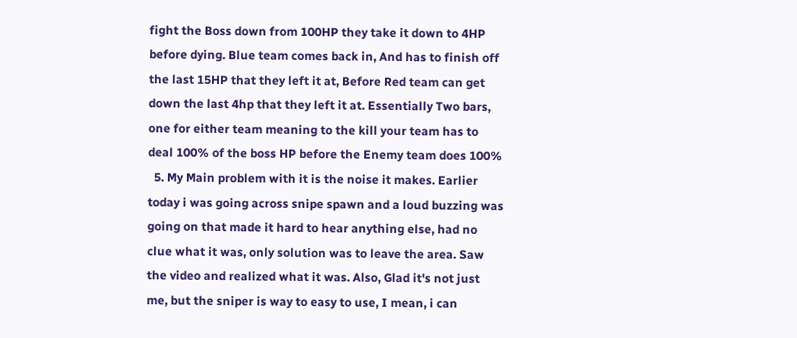fight the Boss down from 100HP they take it down to 4HP before dying. Blue team comes back in, And has to finish off the last 15HP that they left it at, Before Red team can get down the last 4hp that they left it at. Essentially Two bars, one for either team meaning to the kill your team has to deal 100% of the boss HP before the Enemy team does 100%
  5. My Main problem with it is the noise it makes. Earlier today i was going across snipe spawn and a loud buzzing was going on that made it hard to hear anything else, had no clue what it was, only solution was to leave the area. Saw the video and realized what it was. Also, Glad it's not just me, but the sniper is way to easy to use, I mean, i can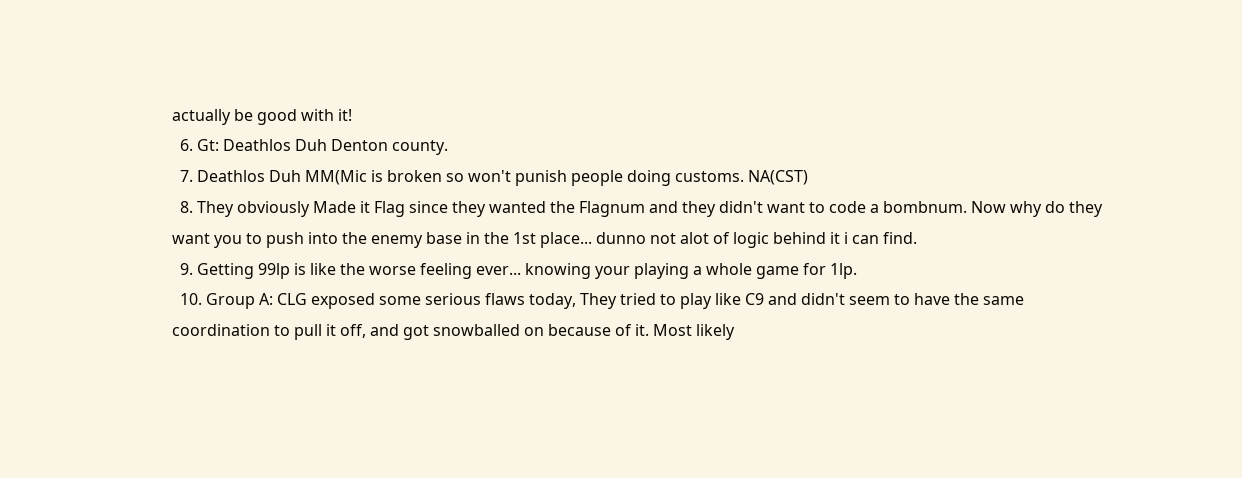actually be good with it!
  6. Gt: Deathlos Duh Denton county.
  7. Deathlos Duh MM(Mic is broken so won't punish people doing customs. NA(CST)
  8. They obviously Made it Flag since they wanted the Flagnum and they didn't want to code a bombnum. Now why do they want you to push into the enemy base in the 1st place... dunno not alot of logic behind it i can find.
  9. Getting 99lp is like the worse feeling ever... knowing your playing a whole game for 1lp.
  10. Group A: CLG exposed some serious flaws today, They tried to play like C9 and didn't seem to have the same coordination to pull it off, and got snowballed on because of it. Most likely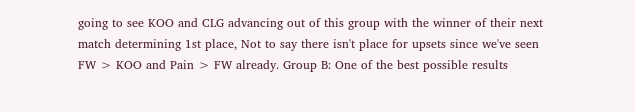going to see KOO and CLG advancing out of this group with the winner of their next match determining 1st place, Not to say there isn't place for upsets since we've seen FW > KOO and Pain > FW already. Group B: One of the best possible results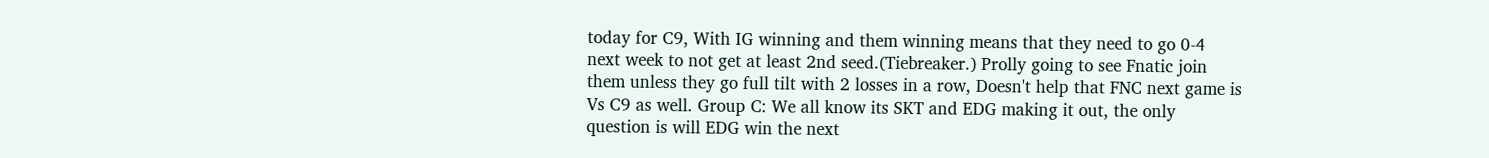today for C9, With IG winning and them winning means that they need to go 0-4 next week to not get at least 2nd seed.(Tiebreaker.) Prolly going to see Fnatic join them unless they go full tilt with 2 losses in a row, Doesn't help that FNC next game is Vs C9 as well. Group C: We all know its SKT and EDG making it out, the only question is will EDG win the next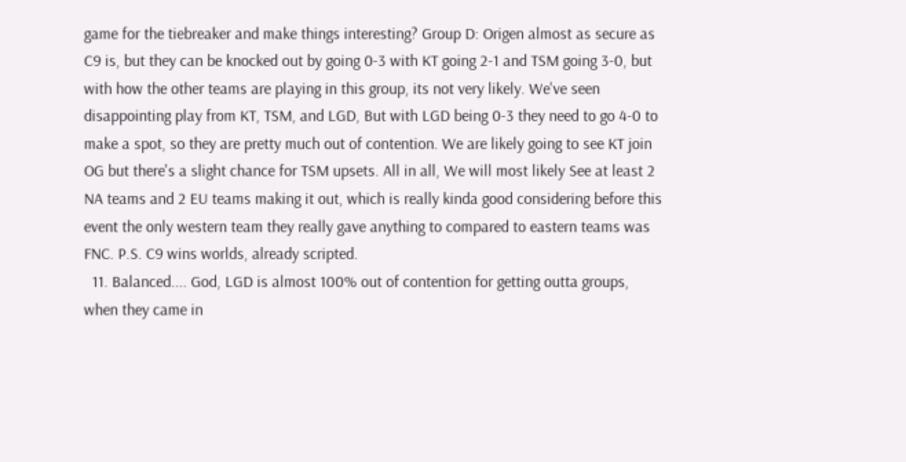game for the tiebreaker and make things interesting? Group D: Origen almost as secure as C9 is, but they can be knocked out by going 0-3 with KT going 2-1 and TSM going 3-0, but with how the other teams are playing in this group, its not very likely. We've seen disappointing play from KT, TSM, and LGD, But with LGD being 0-3 they need to go 4-0 to make a spot, so they are pretty much out of contention. We are likely going to see KT join OG but there's a slight chance for TSM upsets. All in all, We will most likely See at least 2 NA teams and 2 EU teams making it out, which is really kinda good considering before this event the only western team they really gave anything to compared to eastern teams was FNC. P.S. C9 wins worlds, already scripted.
  11. Balanced.... God, LGD is almost 100% out of contention for getting outta groups, when they came in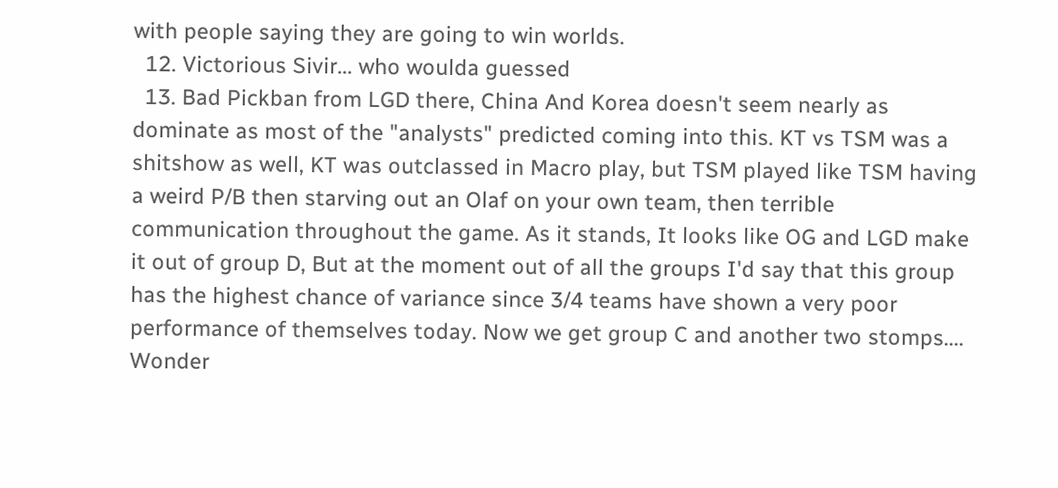with people saying they are going to win worlds.
  12. Victorious Sivir... who woulda guessed
  13. Bad Pickban from LGD there, China And Korea doesn't seem nearly as dominate as most of the "analysts" predicted coming into this. KT vs TSM was a shitshow as well, KT was outclassed in Macro play, but TSM played like TSM having a weird P/B then starving out an Olaf on your own team, then terrible communication throughout the game. As it stands, It looks like OG and LGD make it out of group D, But at the moment out of all the groups I'd say that this group has the highest chance of variance since 3/4 teams have shown a very poor performance of themselves today. Now we get group C and another two stomps.... Wonder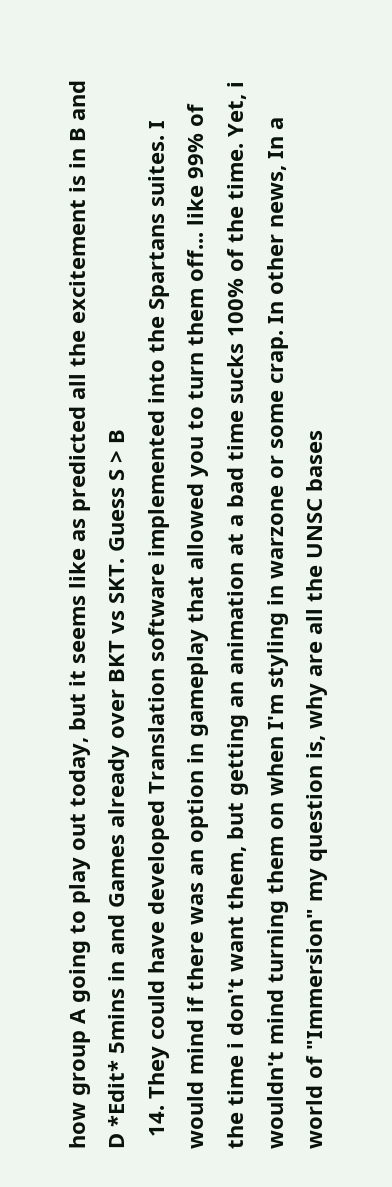how group A going to play out today, but it seems like as predicted all the excitement is in B and D *Edit* 5mins in and Games already over BKT vs SKT. Guess S > B
  14. They could have developed Translation software implemented into the Spartans suites. I would mind if there was an option in gameplay that allowed you to turn them off... like 99% of the time i don't want them, but getting an animation at a bad time sucks 100% of the time. Yet, i wouldn't mind turning them on when I'm styling in warzone or some crap. In other news, In a world of "Immersion" my question is, why are all the UNSC bases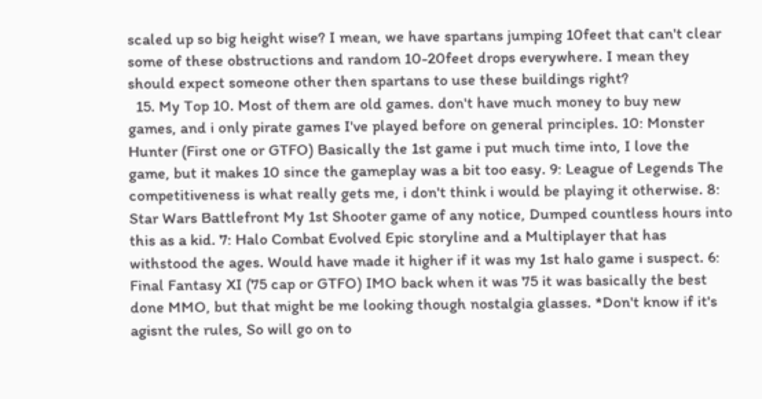scaled up so big height wise? I mean, we have spartans jumping 10feet that can't clear some of these obstructions and random 10-20feet drops everywhere. I mean they should expect someone other then spartans to use these buildings right?
  15. My Top 10. Most of them are old games. don't have much money to buy new games, and i only pirate games I've played before on general principles. 10: Monster Hunter (First one or GTFO) Basically the 1st game i put much time into, I love the game, but it makes 10 since the gameplay was a bit too easy. 9: League of Legends The competitiveness is what really gets me, i don't think i would be playing it otherwise. 8: Star Wars Battlefront My 1st Shooter game of any notice, Dumped countless hours into this as a kid. 7: Halo Combat Evolved Epic storyline and a Multiplayer that has withstood the ages. Would have made it higher if it was my 1st halo game i suspect. 6: Final Fantasy XI (75 cap or GTFO) IMO back when it was 75 it was basically the best done MMO, but that might be me looking though nostalgia glasses. *Don't know if it's agisnt the rules, So will go on to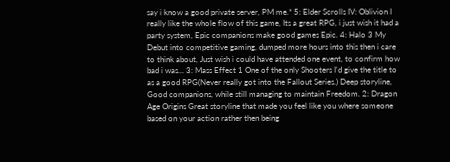say i know a good private server, PM me.* 5: Elder Scrolls IV: Oblivion I really like the whole flow of this game, Its a great RPG, i just wish it had a party system, Epic companions make good games Epic. 4: Halo 3 My Debut into competitive gaming, dumped more hours into this then i care to think about, Just wish i could have attended one event, to confirm how bad i was... 3: Mass Effect 1 One of the only Shooters I'd give the title to as a good RPG(Never really got into the Fallout Series.) Deep storyline, Good companions, while still managing to maintain Freedom. 2: Dragon Age Origins Great storyline that made you feel like you where someone based on your action rather then being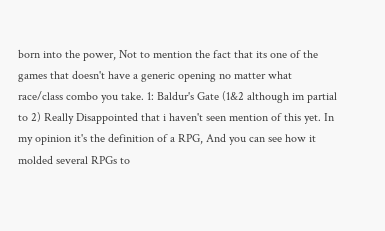born into the power, Not to mention the fact that its one of the games that doesn't have a generic opening no matter what race/class combo you take. 1: Baldur's Gate (1&2 although im partial to 2) Really Disappointed that i haven't seen mention of this yet. In my opinion it's the definition of a RPG, And you can see how it molded several RPGs to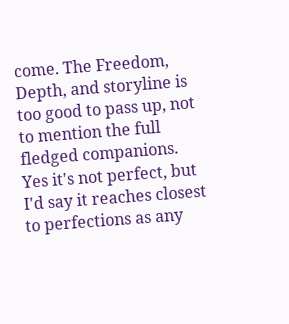come. The Freedom, Depth, and storyline is too good to pass up, not to mention the full fledged companions. Yes it's not perfect, but I'd say it reaches closest to perfections as any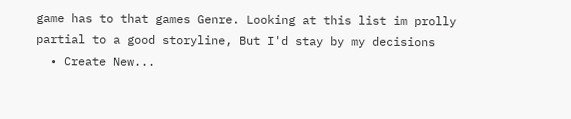game has to that games Genre. Looking at this list im prolly partial to a good storyline, But I'd stay by my decisions
  • Create New...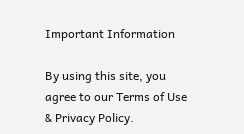Important Information

By using this site, you agree to our Terms of Use & Privacy Policy.